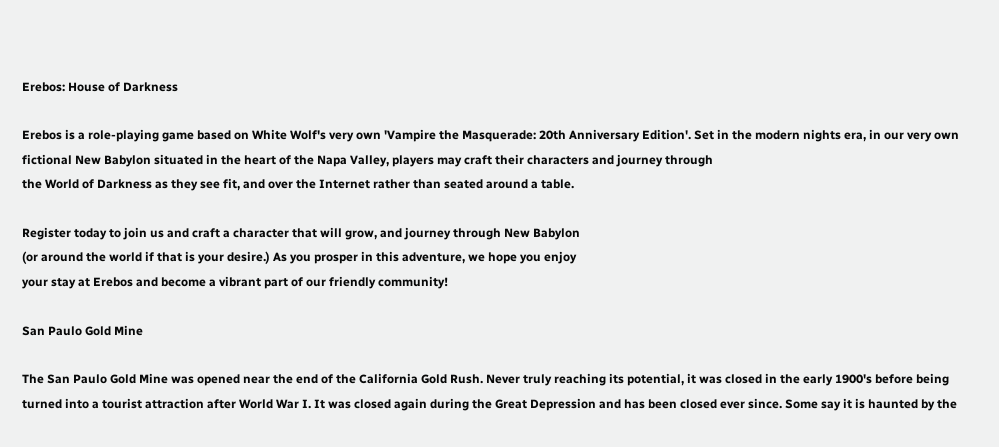Erebos: House of Darkness

Erebos is a role-playing game based on White Wolf's very own 'Vampire the Masquerade: 20th Anniversary Edition'. Set in the modern nights era, in our very own fictional New Babylon situated in the heart of the Napa Valley, players may craft their characters and journey through
the World of Darkness as they see fit, and over the Internet rather than seated around a table.

Register today to join us and craft a character that will grow, and journey through New Babylon
(or around the world if that is your desire.) As you prosper in this adventure, we hope you enjoy
your stay at Erebos and become a vibrant part of our friendly community!

San Paulo Gold Mine

The San Paulo Gold Mine was opened near the end of the California Gold Rush. Never truly reaching its potential, it was closed in the early 1900's before being turned into a tourist attraction after World War I. It was closed again during the Great Depression and has been closed ever since. Some say it is haunted by the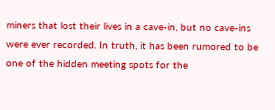miners that lost their lives in a cave-in, but no cave-ins were ever recorded. In truth, it has been rumored to be one of the hidden meeting spots for the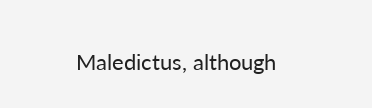Maledictus, although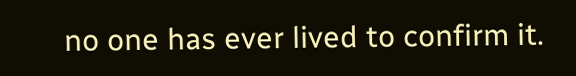no one has ever lived to confirm it.